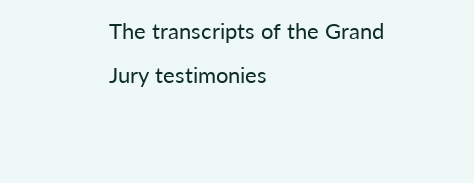The transcripts of the Grand Jury testimonies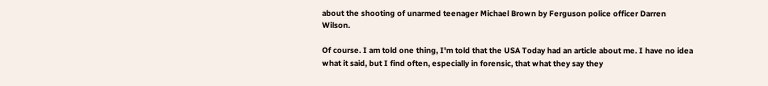about the shooting of unarmed teenager Michael Brown by Ferguson police officer Darren Wilson.

Of course. I am told one thing, I'm told that the USA Today had an article about me. I have no idea what it said, but I find often, especially in forensic, that what they say they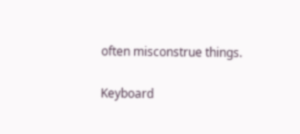often misconstrue things.

Keyboard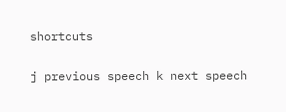shortcuts

j previous speech k next speech